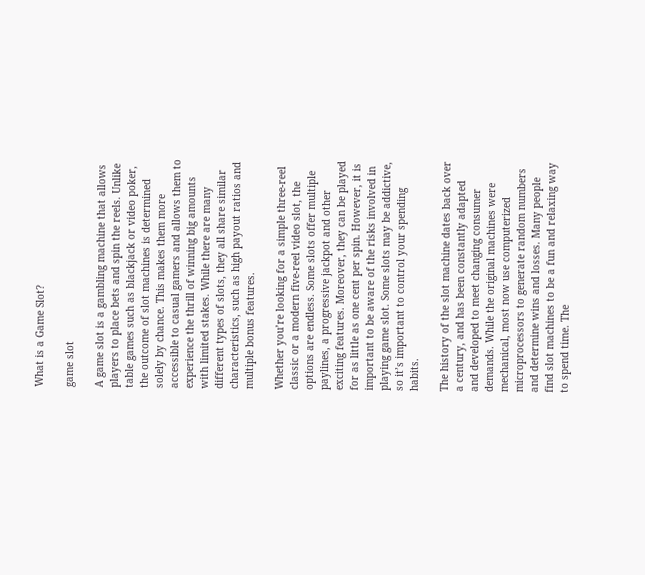What is a Game Slot?

game slot

A game slot is a gambling machine that allows players to place bets and spin the reels. Unlike table games such as blackjack or video poker, the outcome of slot machines is determined solely by chance. This makes them more accessible to casual gamers and allows them to experience the thrill of winning big amounts with limited stakes. While there are many different types of slots, they all share similar characteristics, such as high payout ratios and multiple bonus features.

Whether you’re looking for a simple three-reel classic or a modern five-reel video slot, the options are endless. Some slots offer multiple paylines, a progressive jackpot and other exciting features. Moreover, they can be played for as little as one cent per spin. However, it is important to be aware of the risks involved in playing game slot. Some slots may be addictive, so it’s important to control your spending habits.

The history of the slot machine dates back over a century, and has been constantly adapted and developed to meet changing consumer demands. While the original machines were mechanical, most now use computerized microprocessors to generate random numbers and determine wins and losses. Many people find slot machines to be a fun and relaxing way to spend time. The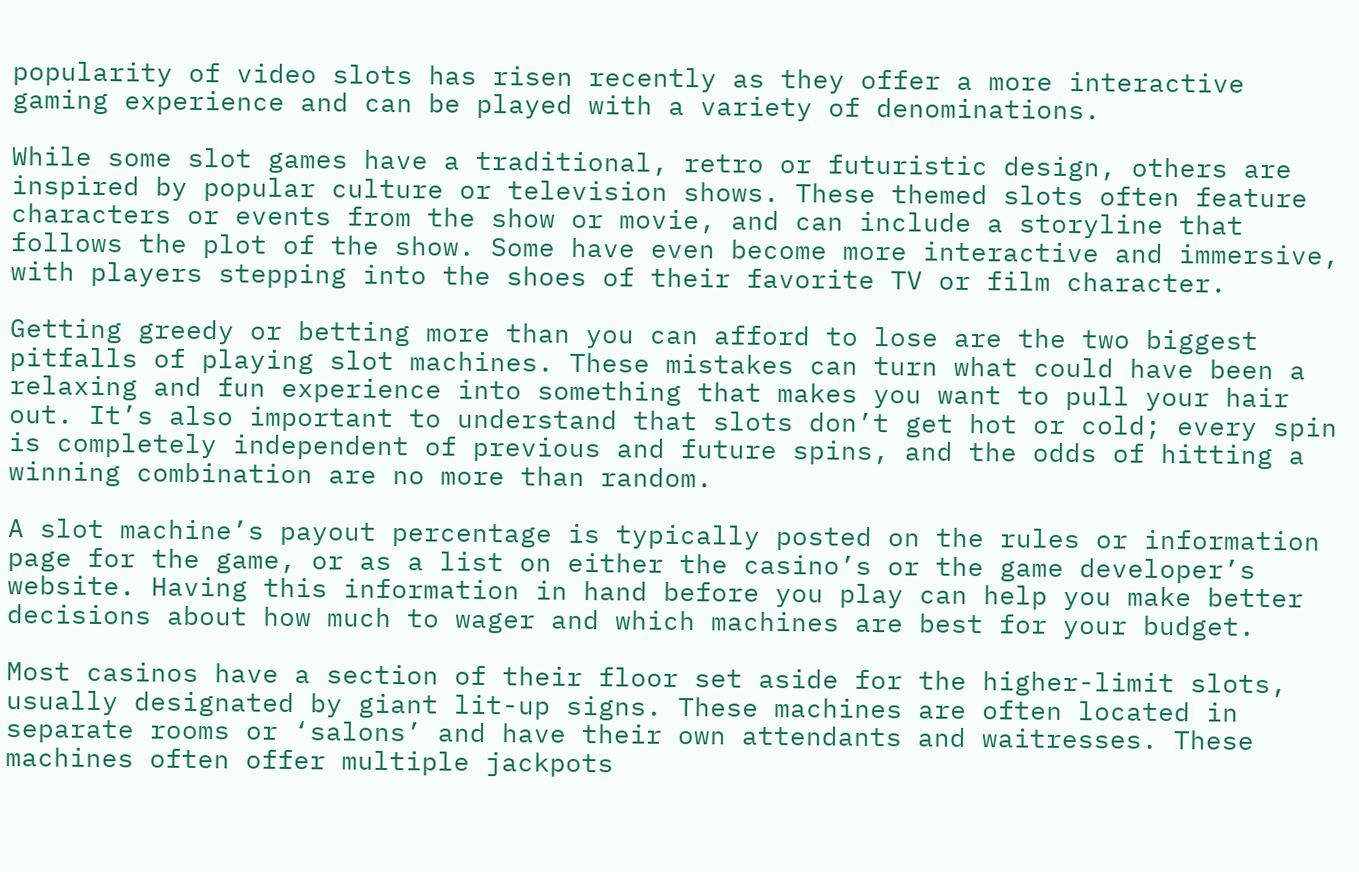popularity of video slots has risen recently as they offer a more interactive gaming experience and can be played with a variety of denominations.

While some slot games have a traditional, retro or futuristic design, others are inspired by popular culture or television shows. These themed slots often feature characters or events from the show or movie, and can include a storyline that follows the plot of the show. Some have even become more interactive and immersive, with players stepping into the shoes of their favorite TV or film character.

Getting greedy or betting more than you can afford to lose are the two biggest pitfalls of playing slot machines. These mistakes can turn what could have been a relaxing and fun experience into something that makes you want to pull your hair out. It’s also important to understand that slots don’t get hot or cold; every spin is completely independent of previous and future spins, and the odds of hitting a winning combination are no more than random.

A slot machine’s payout percentage is typically posted on the rules or information page for the game, or as a list on either the casino’s or the game developer’s website. Having this information in hand before you play can help you make better decisions about how much to wager and which machines are best for your budget.

Most casinos have a section of their floor set aside for the higher-limit slots, usually designated by giant lit-up signs. These machines are often located in separate rooms or ‘salons’ and have their own attendants and waitresses. These machines often offer multiple jackpots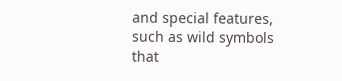and special features, such as wild symbols that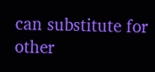can substitute for other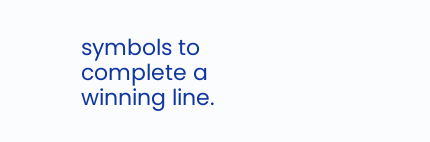symbols to complete a winning line.